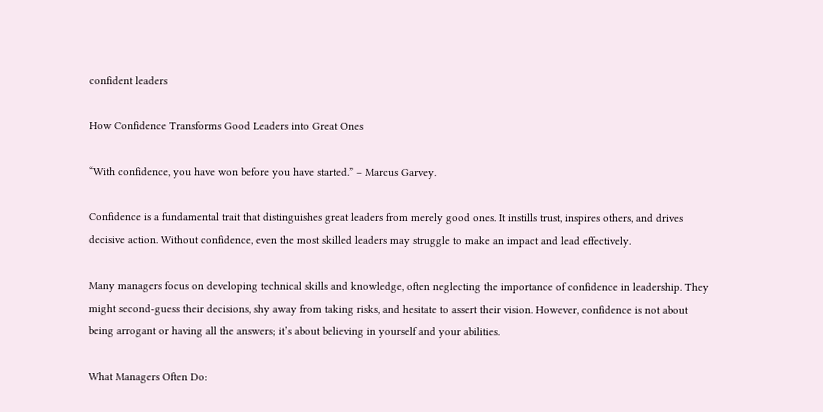confident leaders

How Confidence Transforms Good Leaders into Great Ones

“With confidence, you have won before you have started.” – Marcus Garvey.

Confidence is a fundamental trait that distinguishes great leaders from merely good ones. It instills trust, inspires others, and drives decisive action. Without confidence, even the most skilled leaders may struggle to make an impact and lead effectively.

Many managers focus on developing technical skills and knowledge, often neglecting the importance of confidence in leadership. They might second-guess their decisions, shy away from taking risks, and hesitate to assert their vision. However, confidence is not about being arrogant or having all the answers; it’s about believing in yourself and your abilities.

What Managers Often Do: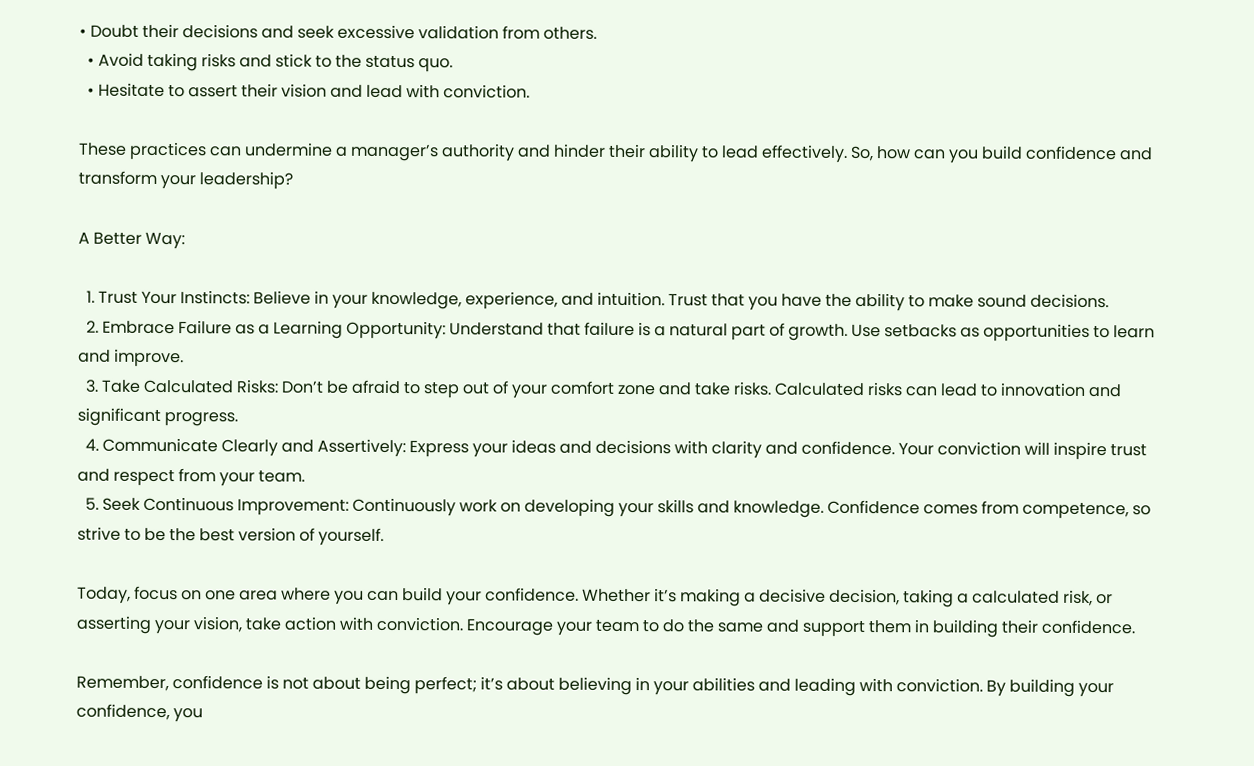• Doubt their decisions and seek excessive validation from others.
  • Avoid taking risks and stick to the status quo.
  • Hesitate to assert their vision and lead with conviction.

These practices can undermine a manager’s authority and hinder their ability to lead effectively. So, how can you build confidence and transform your leadership?

A Better Way:

  1. Trust Your Instincts: Believe in your knowledge, experience, and intuition. Trust that you have the ability to make sound decisions.
  2. Embrace Failure as a Learning Opportunity: Understand that failure is a natural part of growth. Use setbacks as opportunities to learn and improve.
  3. Take Calculated Risks: Don’t be afraid to step out of your comfort zone and take risks. Calculated risks can lead to innovation and significant progress.
  4. Communicate Clearly and Assertively: Express your ideas and decisions with clarity and confidence. Your conviction will inspire trust and respect from your team.
  5. Seek Continuous Improvement: Continuously work on developing your skills and knowledge. Confidence comes from competence, so strive to be the best version of yourself.

Today, focus on one area where you can build your confidence. Whether it’s making a decisive decision, taking a calculated risk, or asserting your vision, take action with conviction. Encourage your team to do the same and support them in building their confidence.

Remember, confidence is not about being perfect; it’s about believing in your abilities and leading with conviction. By building your confidence, you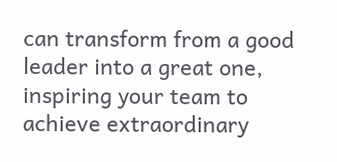can transform from a good leader into a great one, inspiring your team to achieve extraordinary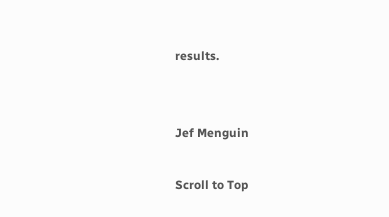results.


Jef Menguin

Scroll to Top